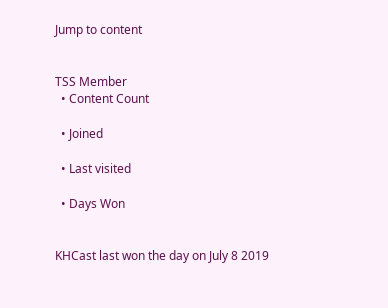Jump to content


TSS Member
  • Content Count

  • Joined

  • Last visited

  • Days Won


KHCast last won the day on July 8 2019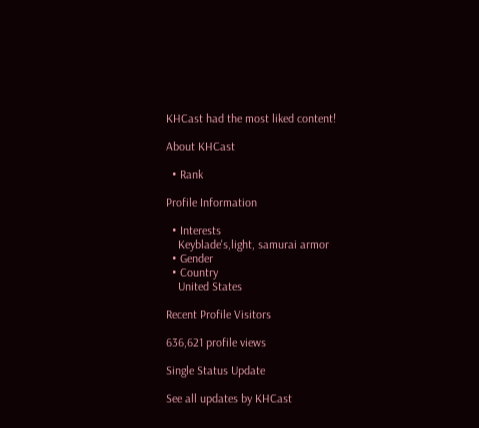KHCast had the most liked content!

About KHCast

  • Rank

Profile Information

  • Interests
    Keyblade's,light, samurai armor
  • Gender
  • Country
    United States

Recent Profile Visitors

636,621 profile views

Single Status Update

See all updates by KHCast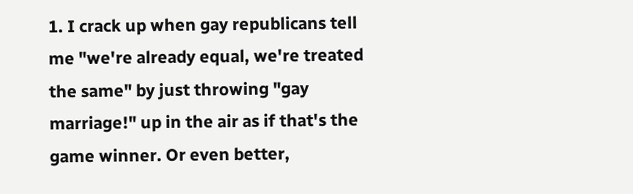1. I crack up when gay republicans tell me "we're already equal, we're treated the same" by just throwing "gay marriage!" up in the air as if that's the game winner. Or even better,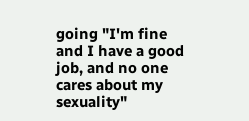going "I'm fine and I have a good job, and no one cares about my sexuality"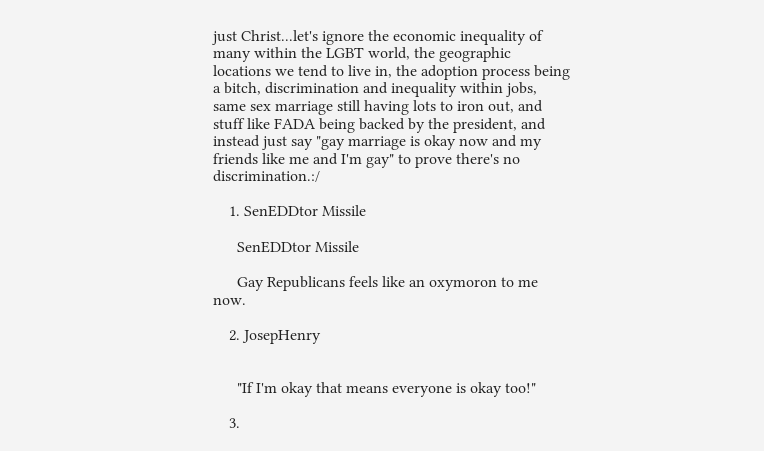just Christ...let's ignore the economic inequality of many within the LGBT world, the geographic locations we tend to live in, the adoption process being a bitch, discrimination and inequality within jobs, same sex marriage still having lots to iron out, and stuff like FADA being backed by the president, and instead just say "gay marriage is okay now and my friends like me and I'm gay" to prove there's no discrimination.:/

    1. SenEDDtor Missile

      SenEDDtor Missile

      Gay Republicans feels like an oxymoron to me now.

    2. JosepHenry


      "If I'm okay that means everyone is okay too!"

    3.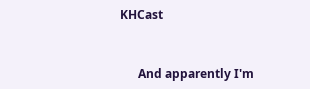KHCast


      And apparently I'm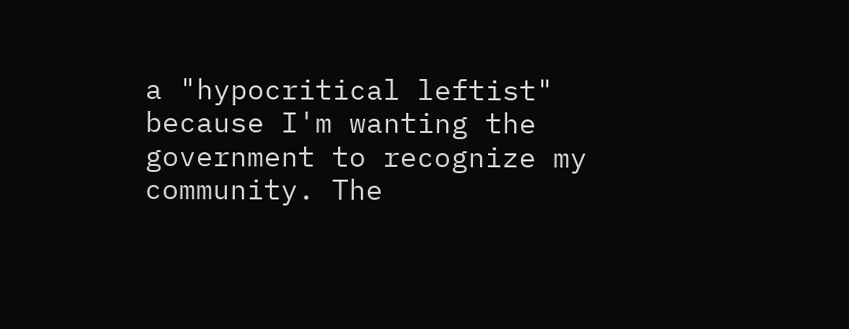a "hypocritical leftist" because I'm wanting the government to recognize my community. The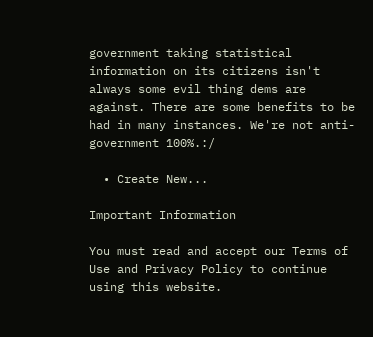government taking statistical information on its citizens isn't always some evil thing dems are against. There are some benefits to be had in many instances. We're not anti-government 100%.:/

  • Create New...

Important Information

You must read and accept our Terms of Use and Privacy Policy to continue using this website.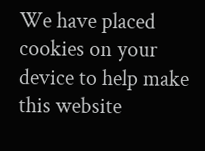We have placed cookies on your device to help make this website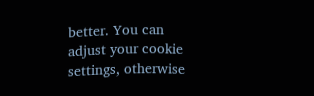better. You can adjust your cookie settings, otherwise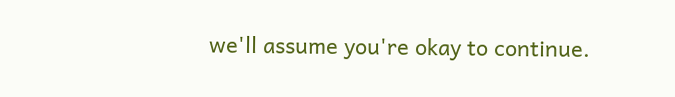we'll assume you're okay to continue.